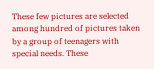These few pictures are selected among hundred of pictures taken by a group of teenagers with special needs. These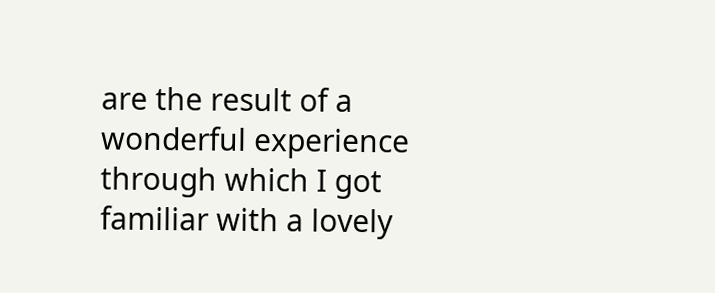are the result of a wonderful experience through which I got familiar with a lovely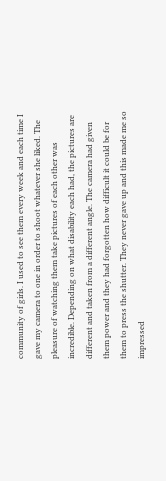community of girls. I used to see them every week and each time I gave my camera to one in order to shoot whatever she liked. The pleasure of watching them take pictures of each other was incredible. Depending on what disability each had, the pictures are different and taken from a different angle. The camera had given them power and they had forgotten how difficult it could be for them to press the shutter. They never gave up and this made me so impressed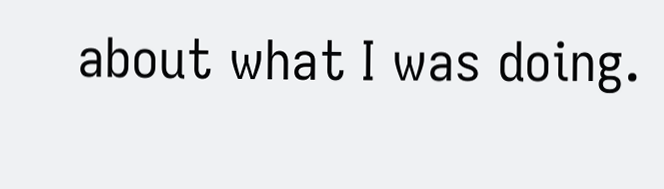about what I was doing.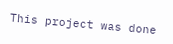This project was done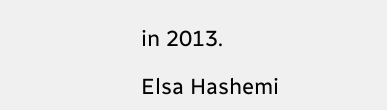in 2013.

Elsa Hashemi